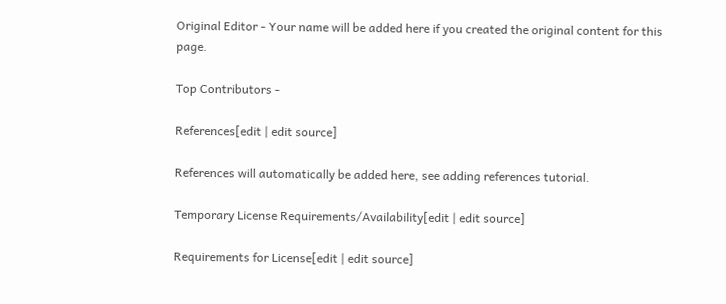Original Editor - Your name will be added here if you created the original content for this page.

Top Contributors -

References[edit | edit source]

References will automatically be added here, see adding references tutorial.

Temporary License Requirements/Availability[edit | edit source]

Requirements for License[edit | edit source]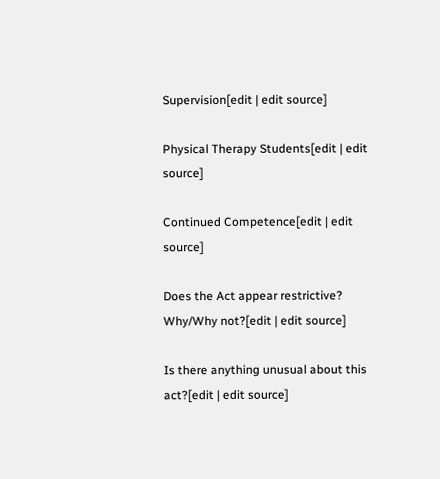Supervision[edit | edit source]

Physical Therapy Students[edit | edit source]

Continued Competence[edit | edit source]

Does the Act appear restrictive? Why/Why not?[edit | edit source]

Is there anything unusual about this act?[edit | edit source]